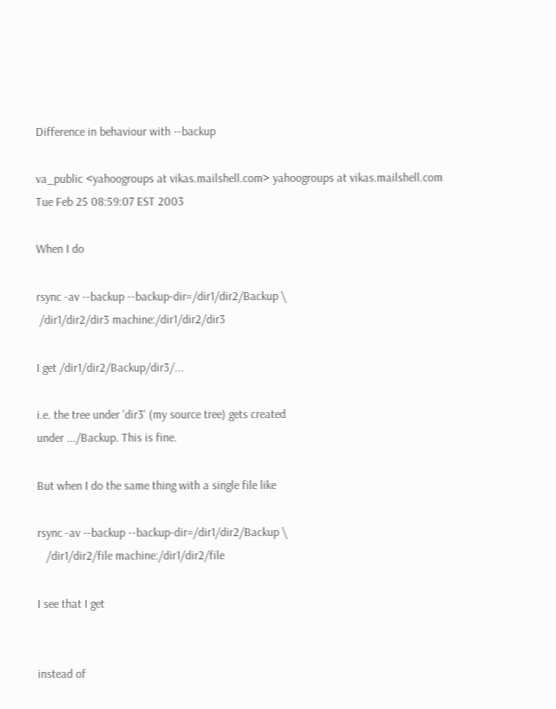Difference in behaviour with --backup

va_public <yahoogroups at vikas.mailshell.com> yahoogroups at vikas.mailshell.com
Tue Feb 25 08:59:07 EST 2003

When I do

rsync -av --backup --backup-dir=/dir1/dir2/Backup \
 /dir1/dir2/dir3 machine:/dir1/dir2/dir3

I get /dir1/dir2/Backup/dir3/...

i.e. the tree under 'dir3' (my source tree) gets created
under .../Backup. This is fine.

But when I do the same thing with a single file like

rsync -av --backup --backup-dir=/dir1/dir2/Backup \
   /dir1/dir2/file machine:/dir1/dir2/file

I see that I get


instead of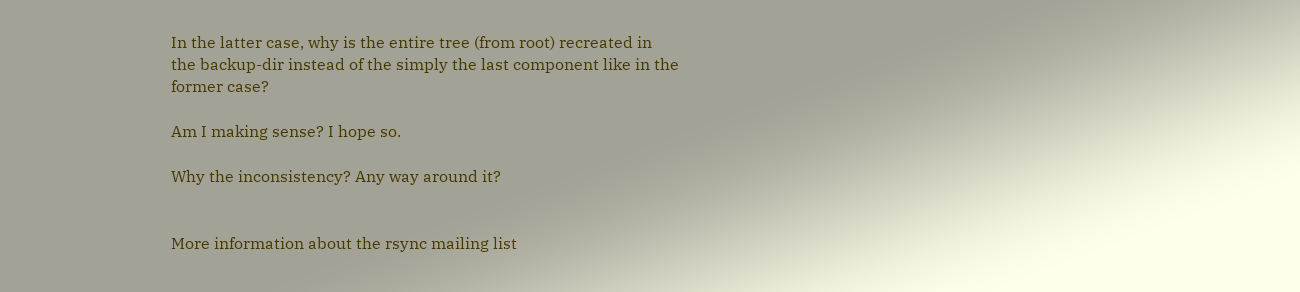In the latter case, why is the entire tree (from root) recreated in
the backup-dir instead of the simply the last component like in the
former case?

Am I making sense? I hope so.

Why the inconsistency? Any way around it?


More information about the rsync mailing list